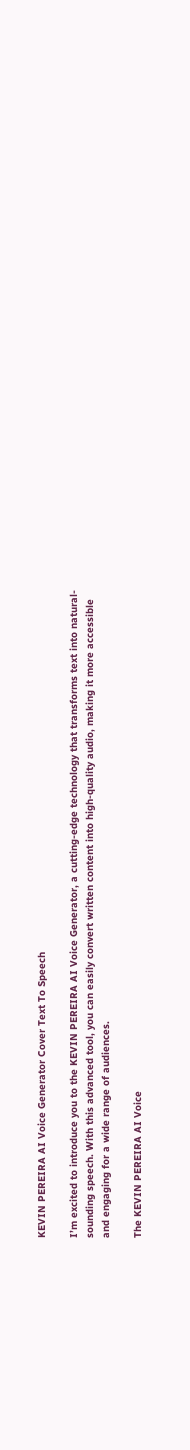KEVIN PEREIRA AI Voice Generator Cover Text To Speech

I’m excited to introduce you to the KEVIN PEREIRA AI Voice Generator, a cutting-edge technology that transforms text into natural-sounding speech. With this advanced tool, you can easily convert written content into high-quality audio, making it more accessible and engaging for a wide range of audiences.

The KEVIN PEREIRA AI Voice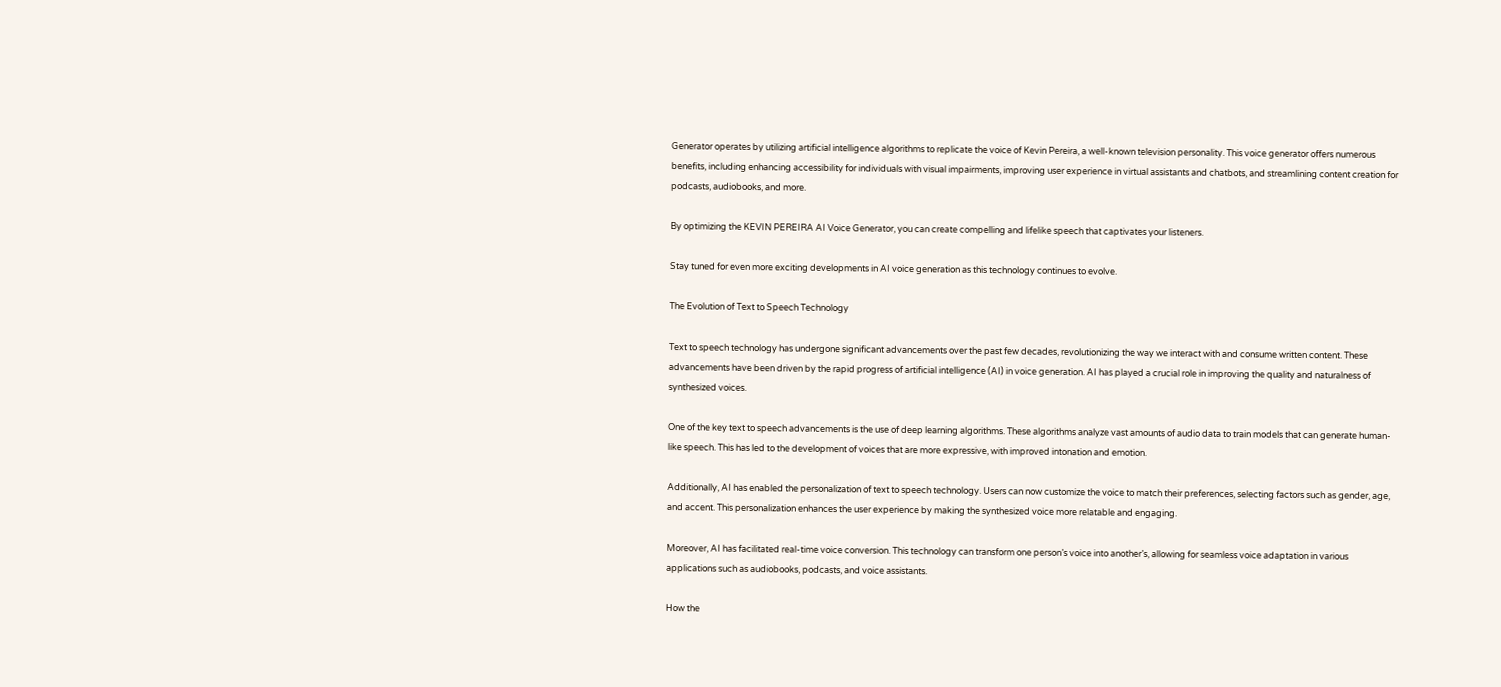Generator operates by utilizing artificial intelligence algorithms to replicate the voice of Kevin Pereira, a well-known television personality. This voice generator offers numerous benefits, including enhancing accessibility for individuals with visual impairments, improving user experience in virtual assistants and chatbots, and streamlining content creation for podcasts, audiobooks, and more.

By optimizing the KEVIN PEREIRA AI Voice Generator, you can create compelling and lifelike speech that captivates your listeners.

Stay tuned for even more exciting developments in AI voice generation as this technology continues to evolve.

The Evolution of Text to Speech Technology

Text to speech technology has undergone significant advancements over the past few decades, revolutionizing the way we interact with and consume written content. These advancements have been driven by the rapid progress of artificial intelligence (AI) in voice generation. AI has played a crucial role in improving the quality and naturalness of synthesized voices.

One of the key text to speech advancements is the use of deep learning algorithms. These algorithms analyze vast amounts of audio data to train models that can generate human-like speech. This has led to the development of voices that are more expressive, with improved intonation and emotion.

Additionally, AI has enabled the personalization of text to speech technology. Users can now customize the voice to match their preferences, selecting factors such as gender, age, and accent. This personalization enhances the user experience by making the synthesized voice more relatable and engaging.

Moreover, AI has facilitated real-time voice conversion. This technology can transform one person’s voice into another’s, allowing for seamless voice adaptation in various applications such as audiobooks, podcasts, and voice assistants.

How the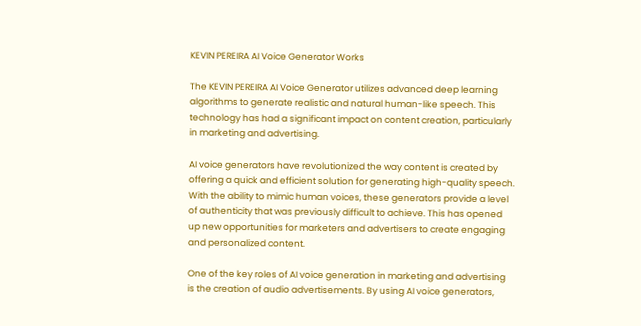KEVIN PEREIRA AI Voice Generator Works

The KEVIN PEREIRA AI Voice Generator utilizes advanced deep learning algorithms to generate realistic and natural human-like speech. This technology has had a significant impact on content creation, particularly in marketing and advertising.

AI voice generators have revolutionized the way content is created by offering a quick and efficient solution for generating high-quality speech. With the ability to mimic human voices, these generators provide a level of authenticity that was previously difficult to achieve. This has opened up new opportunities for marketers and advertisers to create engaging and personalized content.

One of the key roles of AI voice generation in marketing and advertising is the creation of audio advertisements. By using AI voice generators,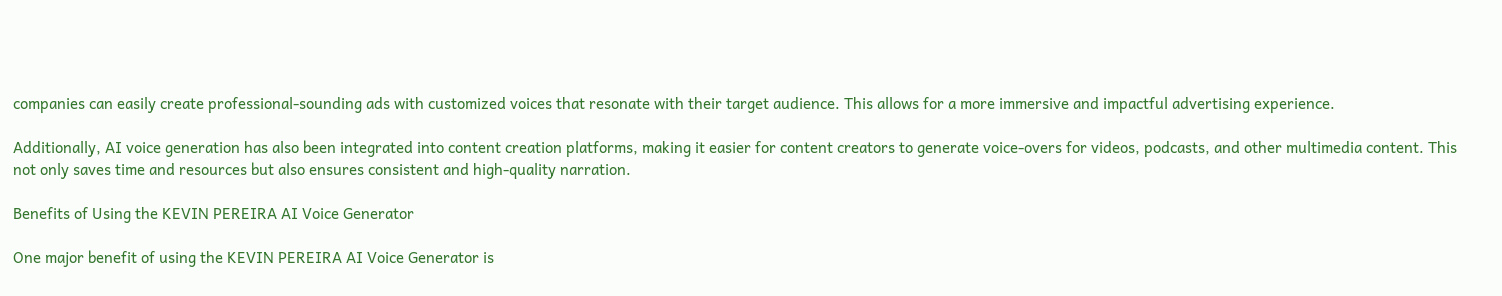companies can easily create professional-sounding ads with customized voices that resonate with their target audience. This allows for a more immersive and impactful advertising experience.

Additionally, AI voice generation has also been integrated into content creation platforms, making it easier for content creators to generate voice-overs for videos, podcasts, and other multimedia content. This not only saves time and resources but also ensures consistent and high-quality narration.

Benefits of Using the KEVIN PEREIRA AI Voice Generator

One major benefit of using the KEVIN PEREIRA AI Voice Generator is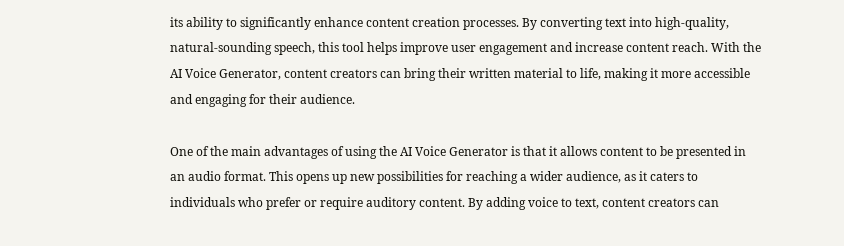its ability to significantly enhance content creation processes. By converting text into high-quality, natural-sounding speech, this tool helps improve user engagement and increase content reach. With the AI Voice Generator, content creators can bring their written material to life, making it more accessible and engaging for their audience.

One of the main advantages of using the AI Voice Generator is that it allows content to be presented in an audio format. This opens up new possibilities for reaching a wider audience, as it caters to individuals who prefer or require auditory content. By adding voice to text, content creators can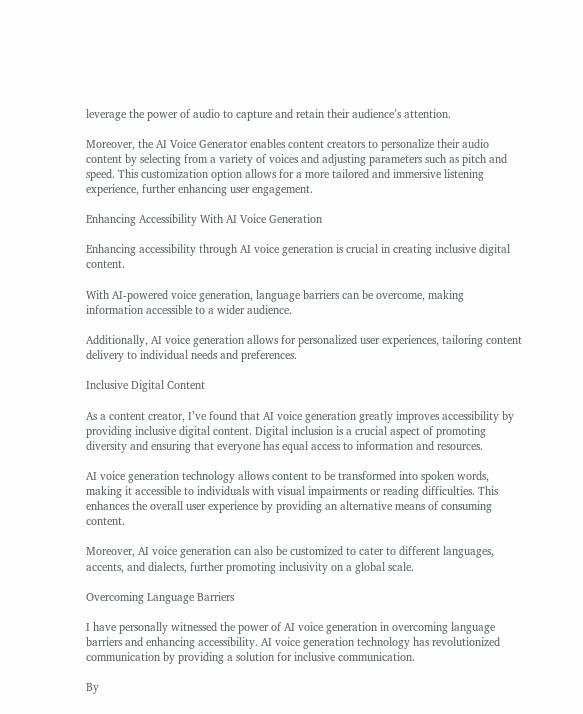leverage the power of audio to capture and retain their audience’s attention.

Moreover, the AI Voice Generator enables content creators to personalize their audio content by selecting from a variety of voices and adjusting parameters such as pitch and speed. This customization option allows for a more tailored and immersive listening experience, further enhancing user engagement.

Enhancing Accessibility With AI Voice Generation

Enhancing accessibility through AI voice generation is crucial in creating inclusive digital content.

With AI-powered voice generation, language barriers can be overcome, making information accessible to a wider audience.

Additionally, AI voice generation allows for personalized user experiences, tailoring content delivery to individual needs and preferences.

Inclusive Digital Content

As a content creator, I’ve found that AI voice generation greatly improves accessibility by providing inclusive digital content. Digital inclusion is a crucial aspect of promoting diversity and ensuring that everyone has equal access to information and resources.

AI voice generation technology allows content to be transformed into spoken words, making it accessible to individuals with visual impairments or reading difficulties. This enhances the overall user experience by providing an alternative means of consuming content.

Moreover, AI voice generation can also be customized to cater to different languages, accents, and dialects, further promoting inclusivity on a global scale.

Overcoming Language Barriers

I have personally witnessed the power of AI voice generation in overcoming language barriers and enhancing accessibility. AI voice generation technology has revolutionized communication by providing a solution for inclusive communication.

By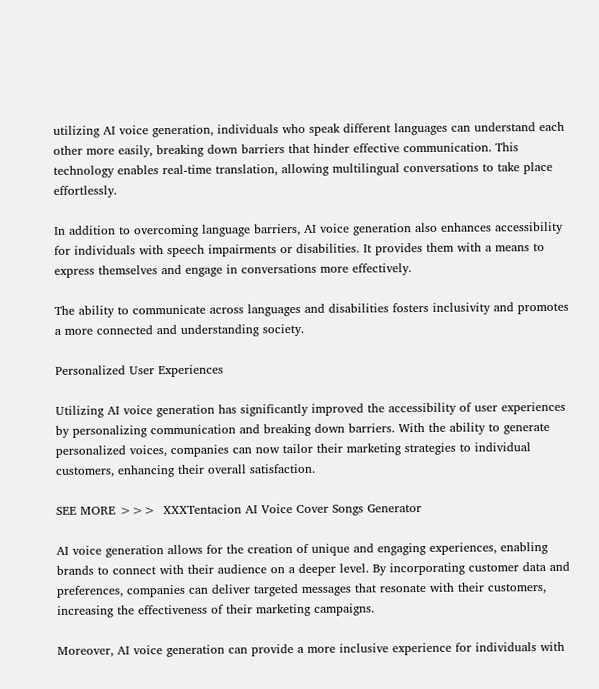utilizing AI voice generation, individuals who speak different languages can understand each other more easily, breaking down barriers that hinder effective communication. This technology enables real-time translation, allowing multilingual conversations to take place effortlessly.

In addition to overcoming language barriers, AI voice generation also enhances accessibility for individuals with speech impairments or disabilities. It provides them with a means to express themselves and engage in conversations more effectively.

The ability to communicate across languages and disabilities fosters inclusivity and promotes a more connected and understanding society.

Personalized User Experiences

Utilizing AI voice generation has significantly improved the accessibility of user experiences by personalizing communication and breaking down barriers. With the ability to generate personalized voices, companies can now tailor their marketing strategies to individual customers, enhancing their overall satisfaction.

SEE MORE >>>  XXXTentacion AI Voice Cover Songs Generator

AI voice generation allows for the creation of unique and engaging experiences, enabling brands to connect with their audience on a deeper level. By incorporating customer data and preferences, companies can deliver targeted messages that resonate with their customers, increasing the effectiveness of their marketing campaigns.

Moreover, AI voice generation can provide a more inclusive experience for individuals with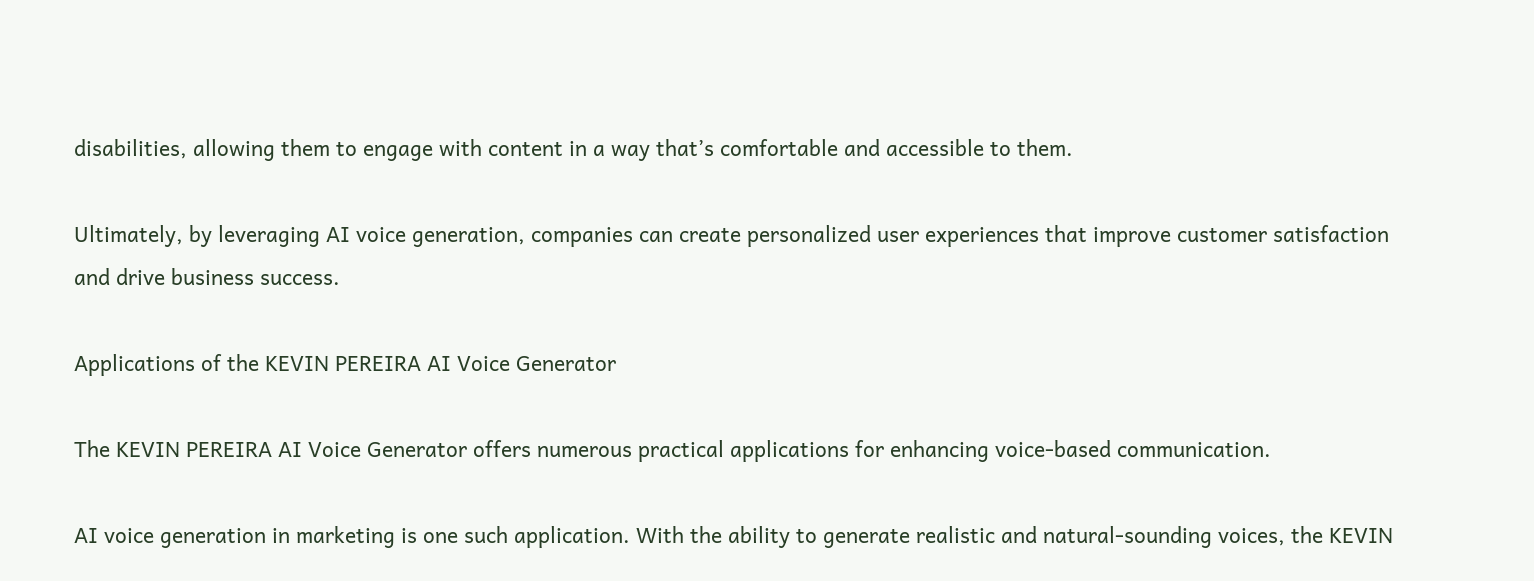disabilities, allowing them to engage with content in a way that’s comfortable and accessible to them.

Ultimately, by leveraging AI voice generation, companies can create personalized user experiences that improve customer satisfaction and drive business success.

Applications of the KEVIN PEREIRA AI Voice Generator

The KEVIN PEREIRA AI Voice Generator offers numerous practical applications for enhancing voice-based communication.

AI voice generation in marketing is one such application. With the ability to generate realistic and natural-sounding voices, the KEVIN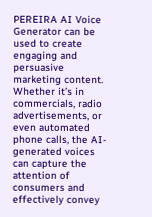PEREIRA AI Voice Generator can be used to create engaging and persuasive marketing content. Whether it’s in commercials, radio advertisements, or even automated phone calls, the AI-generated voices can capture the attention of consumers and effectively convey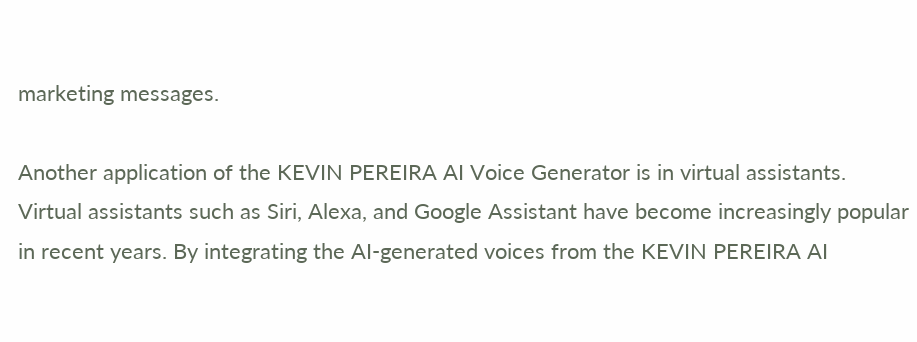marketing messages.

Another application of the KEVIN PEREIRA AI Voice Generator is in virtual assistants. Virtual assistants such as Siri, Alexa, and Google Assistant have become increasingly popular in recent years. By integrating the AI-generated voices from the KEVIN PEREIRA AI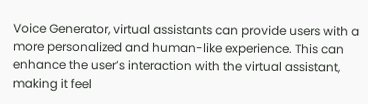Voice Generator, virtual assistants can provide users with a more personalized and human-like experience. This can enhance the user’s interaction with the virtual assistant, making it feel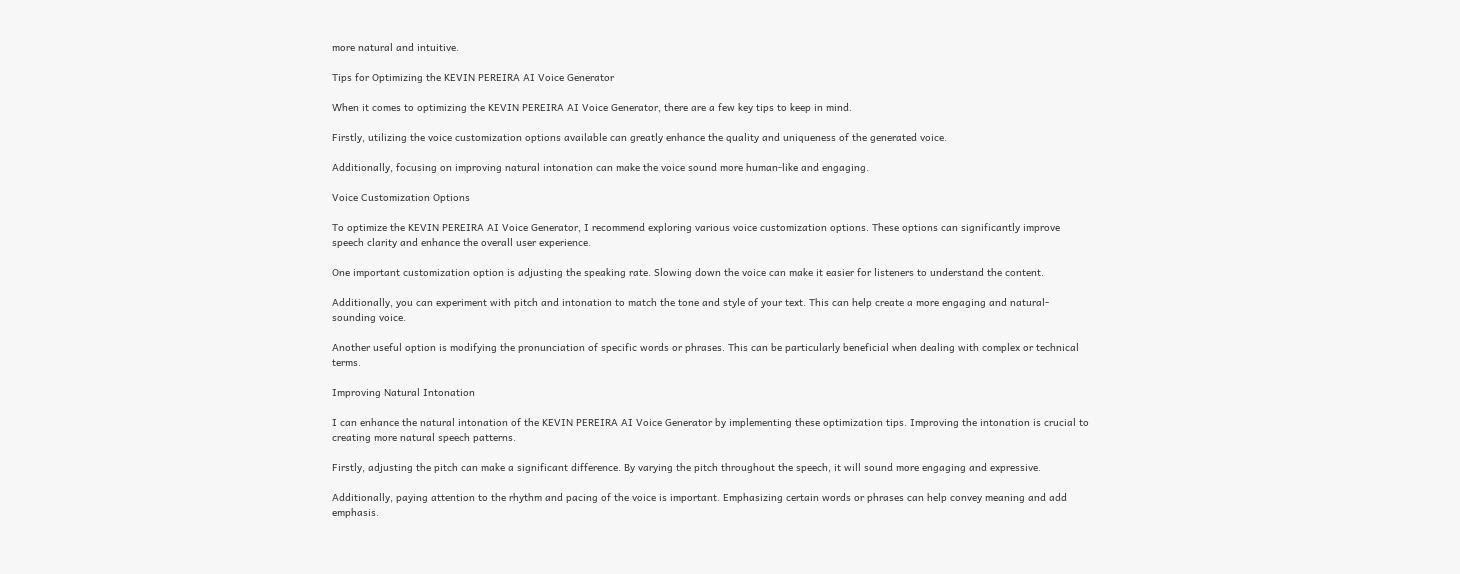more natural and intuitive.

Tips for Optimizing the KEVIN PEREIRA AI Voice Generator

When it comes to optimizing the KEVIN PEREIRA AI Voice Generator, there are a few key tips to keep in mind.

Firstly, utilizing the voice customization options available can greatly enhance the quality and uniqueness of the generated voice.

Additionally, focusing on improving natural intonation can make the voice sound more human-like and engaging.

Voice Customization Options

To optimize the KEVIN PEREIRA AI Voice Generator, I recommend exploring various voice customization options. These options can significantly improve speech clarity and enhance the overall user experience.

One important customization option is adjusting the speaking rate. Slowing down the voice can make it easier for listeners to understand the content.

Additionally, you can experiment with pitch and intonation to match the tone and style of your text. This can help create a more engaging and natural-sounding voice.

Another useful option is modifying the pronunciation of specific words or phrases. This can be particularly beneficial when dealing with complex or technical terms.

Improving Natural Intonation

I can enhance the natural intonation of the KEVIN PEREIRA AI Voice Generator by implementing these optimization tips. Improving the intonation is crucial to creating more natural speech patterns.

Firstly, adjusting the pitch can make a significant difference. By varying the pitch throughout the speech, it will sound more engaging and expressive.

Additionally, paying attention to the rhythm and pacing of the voice is important. Emphasizing certain words or phrases can help convey meaning and add emphasis.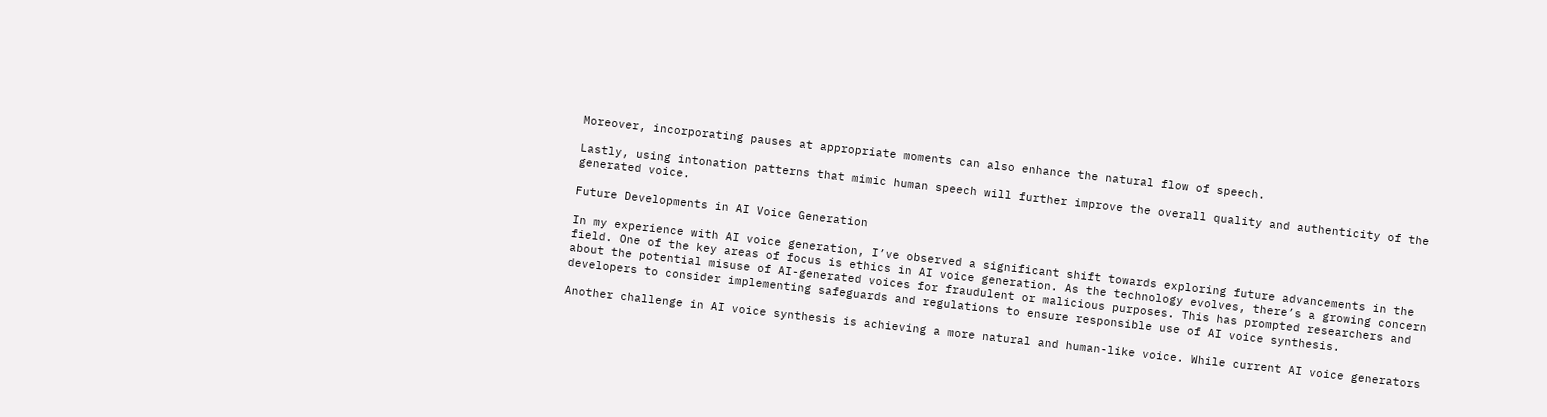Moreover, incorporating pauses at appropriate moments can also enhance the natural flow of speech.

Lastly, using intonation patterns that mimic human speech will further improve the overall quality and authenticity of the generated voice.

Future Developments in AI Voice Generation

In my experience with AI voice generation, I’ve observed a significant shift towards exploring future advancements in the field. One of the key areas of focus is ethics in AI voice generation. As the technology evolves, there’s a growing concern about the potential misuse of AI-generated voices for fraudulent or malicious purposes. This has prompted researchers and developers to consider implementing safeguards and regulations to ensure responsible use of AI voice synthesis.

Another challenge in AI voice synthesis is achieving a more natural and human-like voice. While current AI voice generators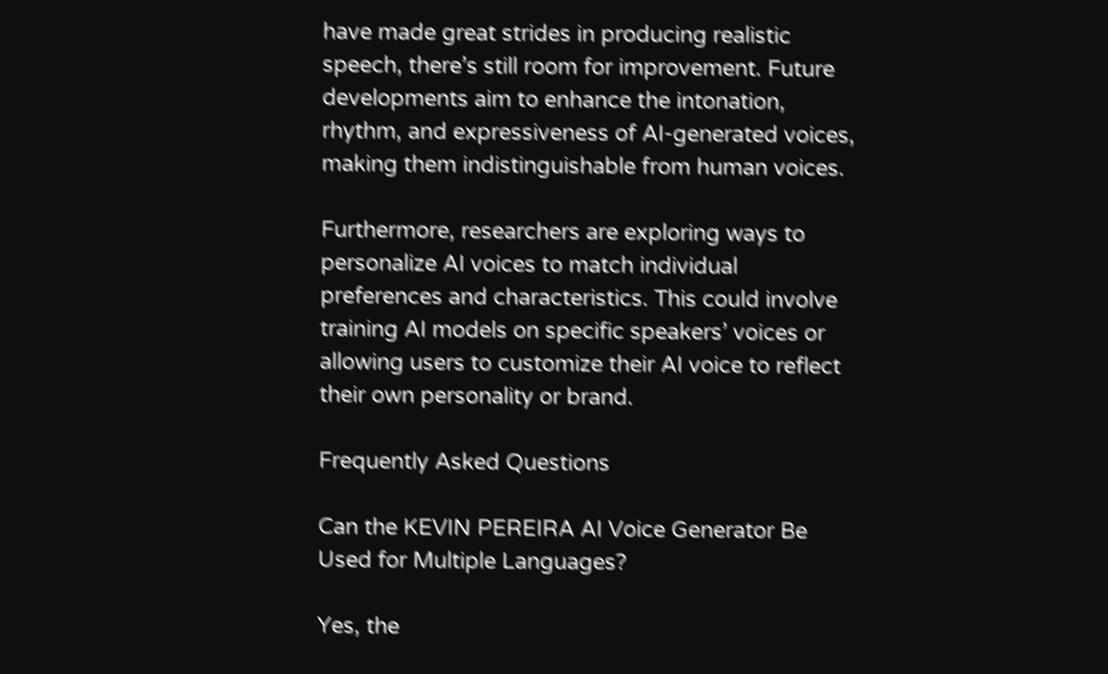have made great strides in producing realistic speech, there’s still room for improvement. Future developments aim to enhance the intonation, rhythm, and expressiveness of AI-generated voices, making them indistinguishable from human voices.

Furthermore, researchers are exploring ways to personalize AI voices to match individual preferences and characteristics. This could involve training AI models on specific speakers’ voices or allowing users to customize their AI voice to reflect their own personality or brand.

Frequently Asked Questions

Can the KEVIN PEREIRA AI Voice Generator Be Used for Multiple Languages?

Yes, the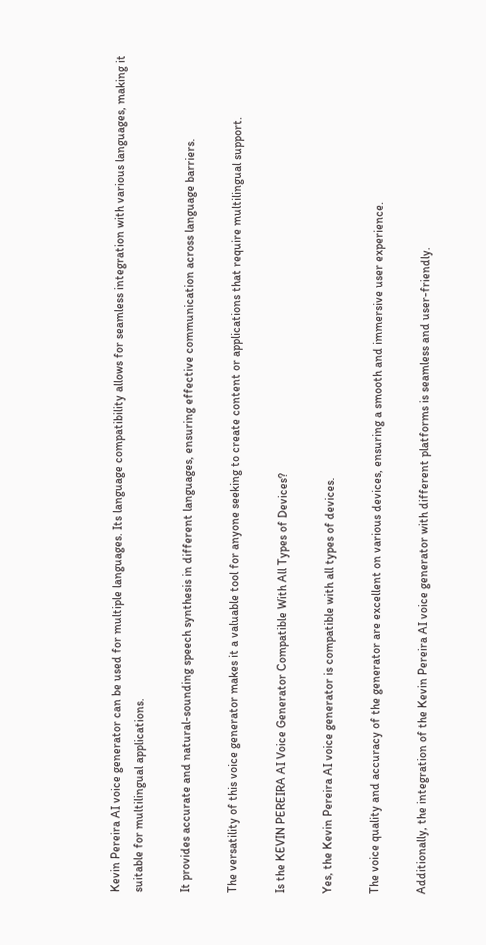Kevin Pereira AI voice generator can be used for multiple languages. Its language compatibility allows for seamless integration with various languages, making it suitable for multilingual applications.

It provides accurate and natural-sounding speech synthesis in different languages, ensuring effective communication across language barriers.

The versatility of this voice generator makes it a valuable tool for anyone seeking to create content or applications that require multilingual support.

Is the KEVIN PEREIRA AI Voice Generator Compatible With All Types of Devices?

Yes, the Kevin Pereira AI voice generator is compatible with all types of devices.

The voice quality and accuracy of the generator are excellent on various devices, ensuring a smooth and immersive user experience.

Additionally, the integration of the Kevin Pereira AI voice generator with different platforms is seamless and user-friendly.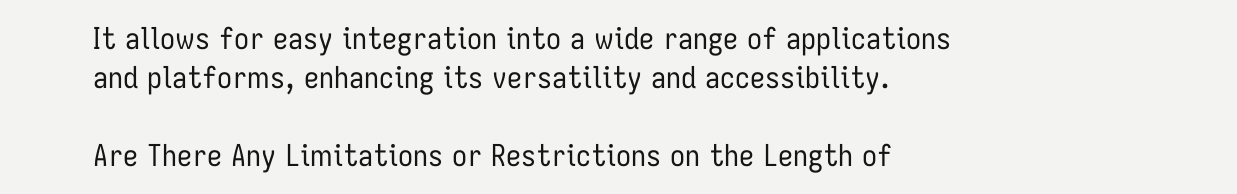It allows for easy integration into a wide range of applications and platforms, enhancing its versatility and accessibility.

Are There Any Limitations or Restrictions on the Length of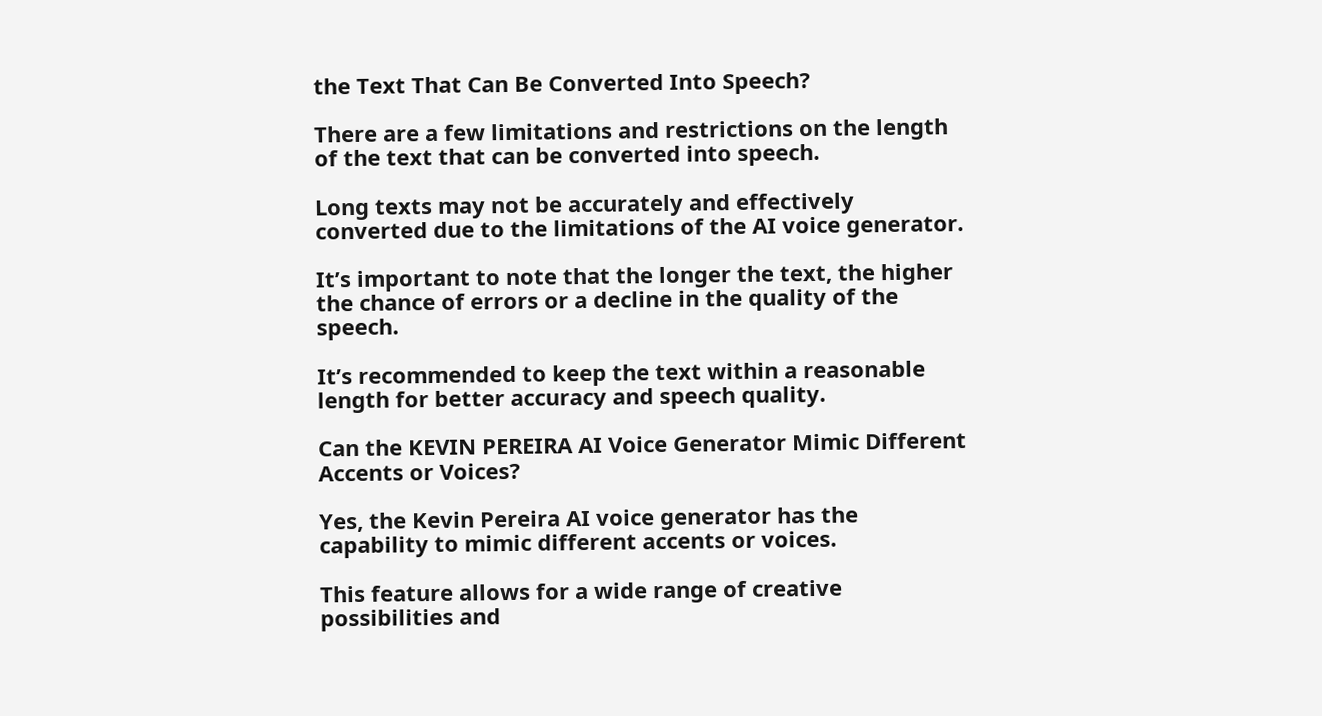the Text That Can Be Converted Into Speech?

There are a few limitations and restrictions on the length of the text that can be converted into speech.

Long texts may not be accurately and effectively converted due to the limitations of the AI voice generator.

It’s important to note that the longer the text, the higher the chance of errors or a decline in the quality of the speech.

It’s recommended to keep the text within a reasonable length for better accuracy and speech quality.

Can the KEVIN PEREIRA AI Voice Generator Mimic Different Accents or Voices?

Yes, the Kevin Pereira AI voice generator has the capability to mimic different accents or voices.

This feature allows for a wide range of creative possibilities and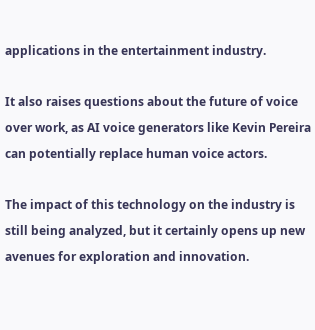applications in the entertainment industry.

It also raises questions about the future of voice over work, as AI voice generators like Kevin Pereira can potentially replace human voice actors.

The impact of this technology on the industry is still being analyzed, but it certainly opens up new avenues for exploration and innovation.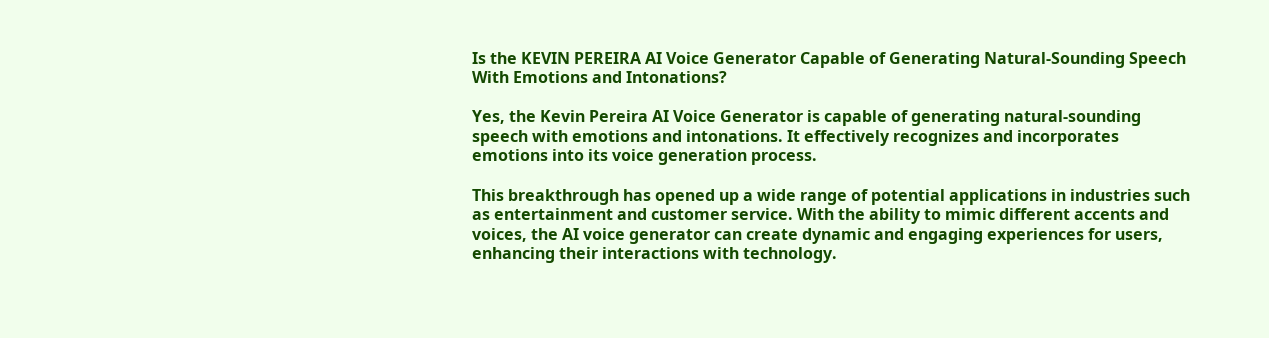Is the KEVIN PEREIRA AI Voice Generator Capable of Generating Natural-Sounding Speech With Emotions and Intonations?

Yes, the Kevin Pereira AI Voice Generator is capable of generating natural-sounding speech with emotions and intonations. It effectively recognizes and incorporates emotions into its voice generation process.

This breakthrough has opened up a wide range of potential applications in industries such as entertainment and customer service. With the ability to mimic different accents and voices, the AI voice generator can create dynamic and engaging experiences for users, enhancing their interactions with technology.